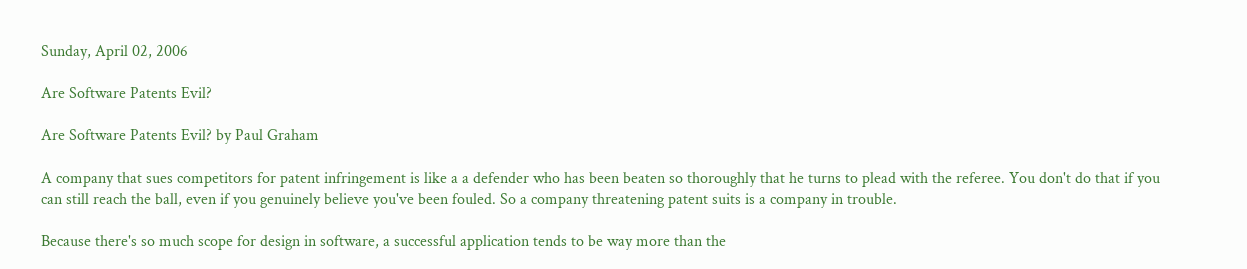Sunday, April 02, 2006

Are Software Patents Evil?

Are Software Patents Evil? by Paul Graham

A company that sues competitors for patent infringement is like a a defender who has been beaten so thoroughly that he turns to plead with the referee. You don't do that if you can still reach the ball, even if you genuinely believe you've been fouled. So a company threatening patent suits is a company in trouble.

Because there's so much scope for design in software, a successful application tends to be way more than the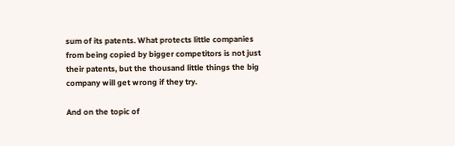sum of its patents. What protects little companies from being copied by bigger competitors is not just their patents, but the thousand little things the big company will get wrong if they try.

And on the topic of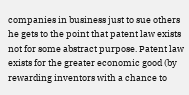companies in business just to sue others he gets to the point that patent law exists not for some abstract purpose. Patent law exists for the greater economic good (by rewarding inventors with a chance to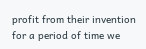profit from their invention for a period of time we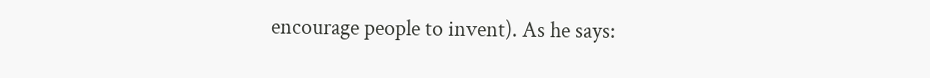encourage people to invent). As he says: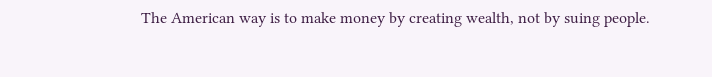The American way is to make money by creating wealth, not by suing people.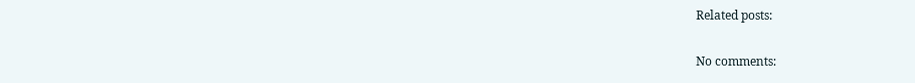Related posts:

No comments: